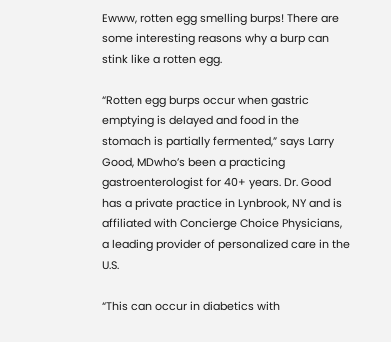Ewww, rotten egg smelling burps! There are some interesting reasons why a burp can stink like a rotten egg.

“Rotten egg burps occur when gastric emptying is delayed and food in the stomach is partially fermented,” says Larry Good, MDwho’s been a practicing gastroenterologist for 40+ years. Dr. Good has a private practice in Lynbrook, NY and is affiliated with Concierge Choice Physicians, a leading provider of personalized care in the U.S.

“This can occur in diabetics with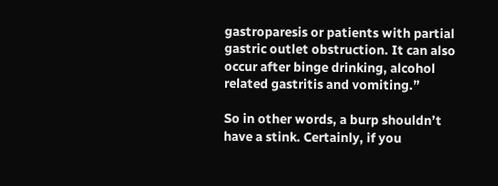gastroparesis or patients with partial gastric outlet obstruction. It can also occur after binge drinking, alcohol related gastritis and vomiting.”

So in other words, a burp shouldn’t have a stink. Certainly, if you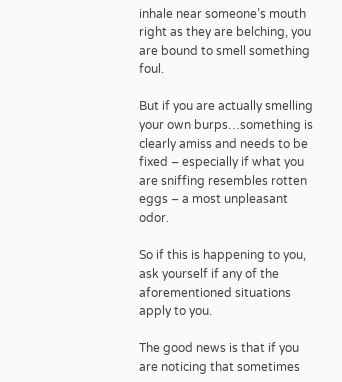inhale near someone’s mouth right as they are belching, you are bound to smell something foul.

But if you are actually smelling your own burps…something is clearly amiss and needs to be fixed – especially if what you are sniffing resembles rotten eggs – a most unpleasant odor.

So if this is happening to you, ask yourself if any of the aforementioned situations apply to you.

The good news is that if you are noticing that sometimes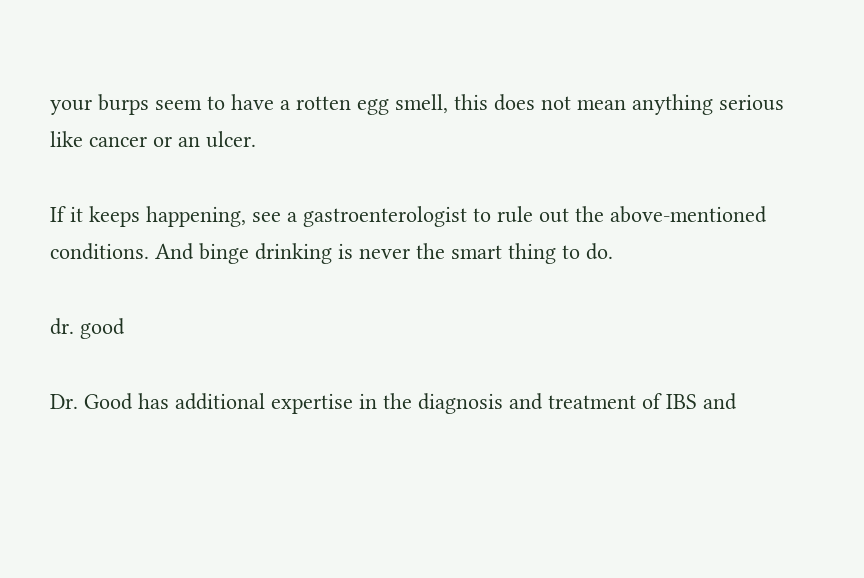your burps seem to have a rotten egg smell, this does not mean anything serious like cancer or an ulcer.

If it keeps happening, see a gastroenterologist to rule out the above-mentioned conditions. And binge drinking is never the smart thing to do.

dr. good

Dr. Good has additional expertise in the diagnosis and treatment of IBS and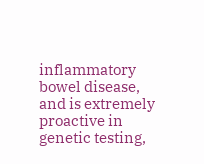inflammatory bowel disease, and is extremely proactive in genetic testing,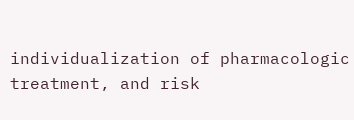individualization of pharmacologic treatment, and risk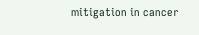mitigation in cancer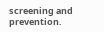screening and prevention.